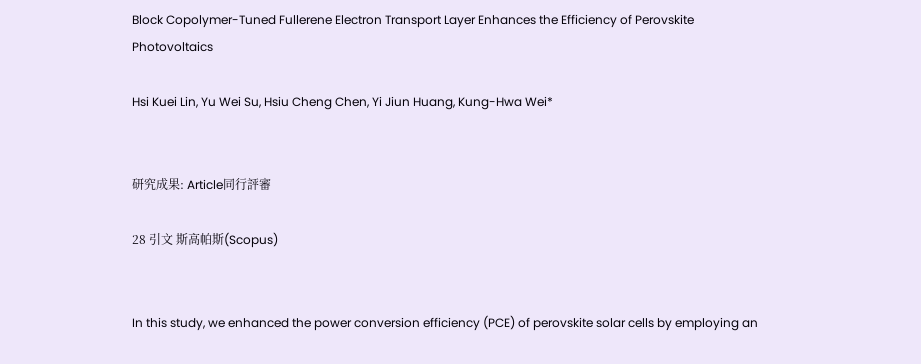Block Copolymer-Tuned Fullerene Electron Transport Layer Enhances the Efficiency of Perovskite Photovoltaics

Hsi Kuei Lin, Yu Wei Su, Hsiu Cheng Chen, Yi Jiun Huang, Kung-Hwa Wei*


研究成果: Article同行評審

28 引文 斯高帕斯(Scopus)


In this study, we enhanced the power conversion efficiency (PCE) of perovskite solar cells by employing an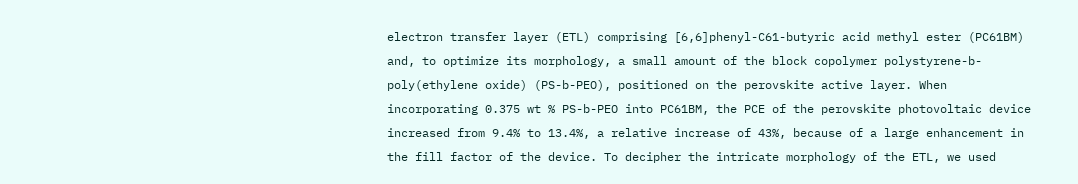electron transfer layer (ETL) comprising [6,6]phenyl-C61-butyric acid methyl ester (PC61BM) and, to optimize its morphology, a small amount of the block copolymer polystyrene-b-poly(ethylene oxide) (PS-b-PEO), positioned on the perovskite active layer. When incorporating 0.375 wt % PS-b-PEO into PC61BM, the PCE of the perovskite photovoltaic device increased from 9.4% to 13.4%, a relative increase of 43%, because of a large enhancement in the fill factor of the device. To decipher the intricate morphology of the ETL, we used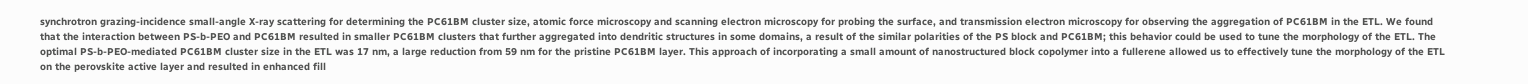synchrotron grazing-incidence small-angle X-ray scattering for determining the PC61BM cluster size, atomic force microscopy and scanning electron microscopy for probing the surface, and transmission electron microscopy for observing the aggregation of PC61BM in the ETL. We found that the interaction between PS-b-PEO and PC61BM resulted in smaller PC61BM clusters that further aggregated into dendritic structures in some domains, a result of the similar polarities of the PS block and PC61BM; this behavior could be used to tune the morphology of the ETL. The optimal PS-b-PEO-mediated PC61BM cluster size in the ETL was 17 nm, a large reduction from 59 nm for the pristine PC61BM layer. This approach of incorporating a small amount of nanostructured block copolymer into a fullerene allowed us to effectively tune the morphology of the ETL on the perovskite active layer and resulted in enhanced fill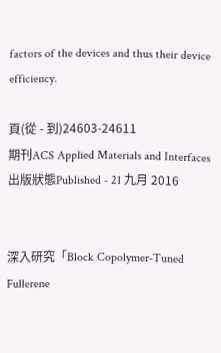factors of the devices and thus their device efficiency.

頁(從 - 到)24603-24611
期刊ACS Applied Materials and Interfaces
出版狀態Published - 21 九月 2016


深入研究「Block Copolymer-Tuned Fullerene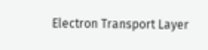Electron Transport Layer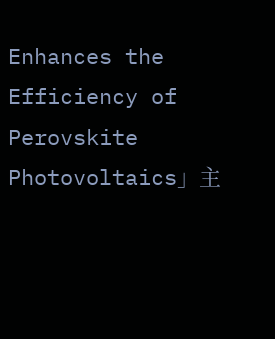Enhances the Efficiency of Perovskite Photovoltaics」主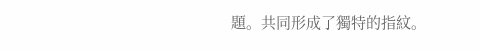題。共同形成了獨特的指紋。